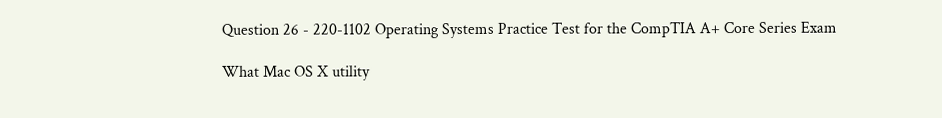Question 26 - 220-1102 Operating Systems Practice Test for the CompTIA A+ Core Series Exam

What Mac OS X utility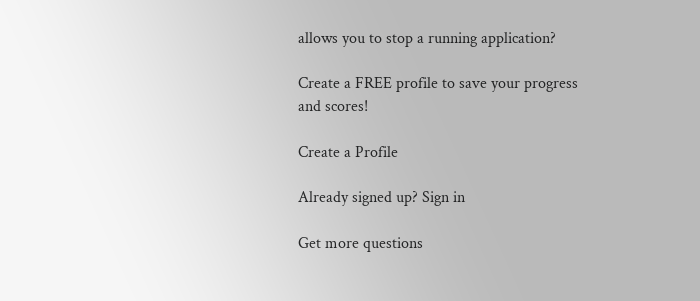allows you to stop a running application?

Create a FREE profile to save your progress and scores!

Create a Profile

Already signed up? Sign in

Get more questions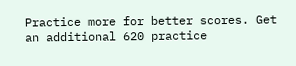Practice more for better scores. Get an additional 620 practice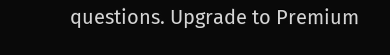questions. Upgrade to Premium